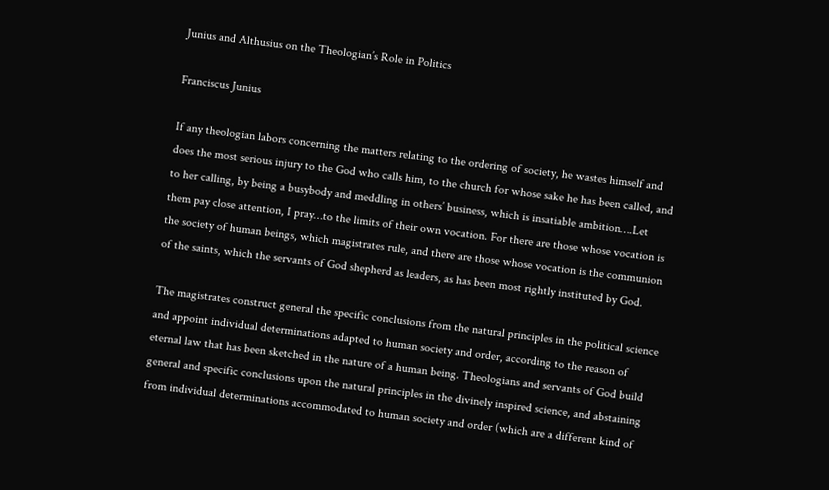Junius and Althusius on the Theologian’s Role in Politics

Franciscus Junius

If any theologian labors concerning the matters relating to the ordering of society, he wastes himself and does the most serious injury to the God who calls him, to the church for whose sake he has been called, and to her calling, by being a busybody and meddling in others’ business, which is insatiable ambition….Let them pay close attention, I pray…to the limits of their own vocation. For there are those whose vocation is the society of human beings, which magistrates rule, and there are those whose vocation is the communion of the saints, which the servants of God shepherd as leaders, as has been most rightly instituted by God.

The magistrates construct general the specific conclusions from the natural principles in the political science and appoint individual determinations adapted to human society and order, according to the reason of eternal law that has been sketched in the nature of a human being. Theologians and servants of God build general and specific conclusions upon the natural principles in the divinely inspired science, and abstaining from individual determinations accommodated to human society and order (which are a different kind of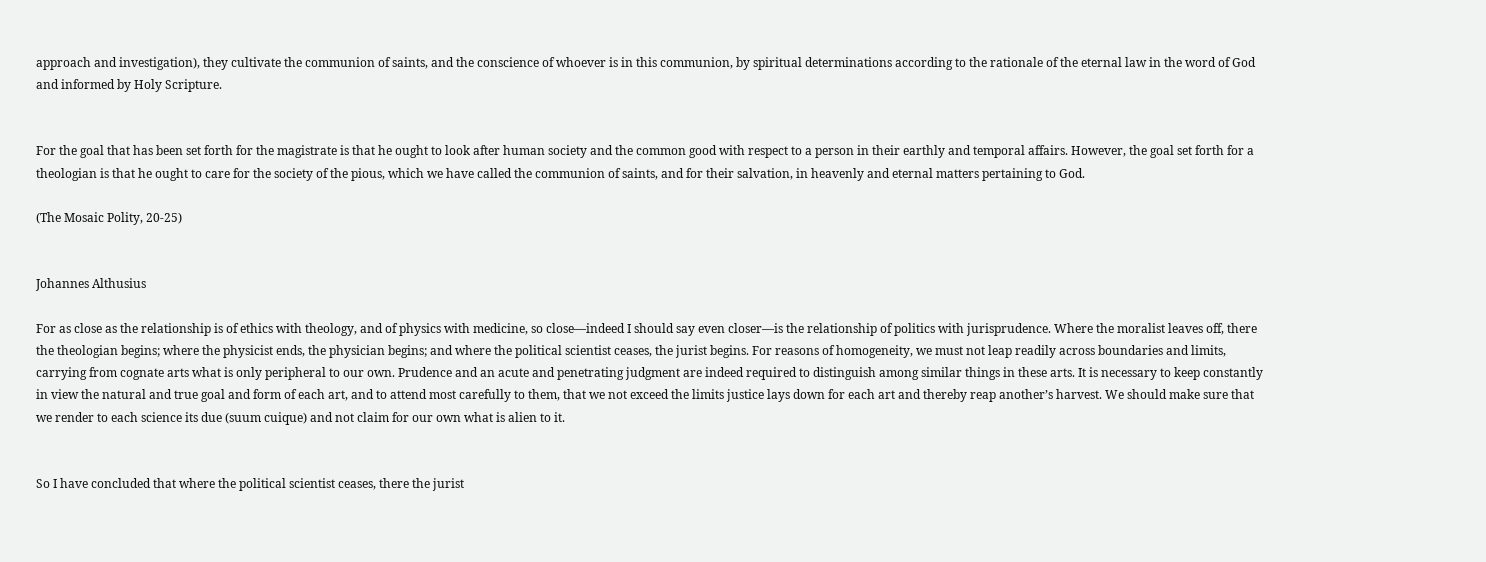approach and investigation), they cultivate the communion of saints, and the conscience of whoever is in this communion, by spiritual determinations according to the rationale of the eternal law in the word of God and informed by Holy Scripture.


For the goal that has been set forth for the magistrate is that he ought to look after human society and the common good with respect to a person in their earthly and temporal affairs. However, the goal set forth for a theologian is that he ought to care for the society of the pious, which we have called the communion of saints, and for their salvation, in heavenly and eternal matters pertaining to God.

(The Mosaic Polity, 20-25)


Johannes Althusius

For as close as the relationship is of ethics with theology, and of physics with medicine, so close—indeed I should say even closer—is the relationship of politics with jurisprudence. Where the moralist leaves off, there the theologian begins; where the physicist ends, the physician begins; and where the political scientist ceases, the jurist begins. For reasons of homogeneity, we must not leap readily across boundaries and limits, carrying from cognate arts what is only peripheral to our own. Prudence and an acute and penetrating judgment are indeed required to distinguish among similar things in these arts. It is necessary to keep constantly in view the natural and true goal and form of each art, and to attend most carefully to them, that we not exceed the limits justice lays down for each art and thereby reap another’s harvest. We should make sure that we render to each science its due (suum cuique) and not claim for our own what is alien to it.


So I have concluded that where the political scientist ceases, there the jurist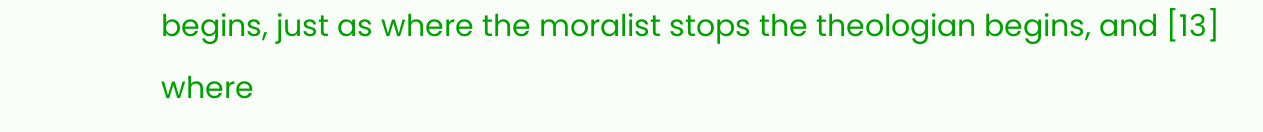begins, just as where the moralist stops the theologian begins, and [13] where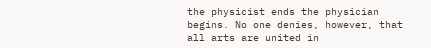the physicist ends the physician begins. No one denies, however, that all arts are united in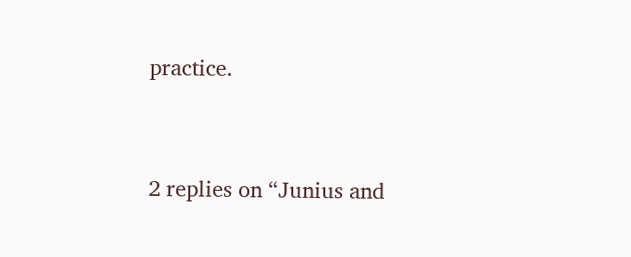practice.




2 replies on “Junius and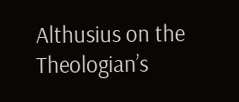Althusius on the Theologian’s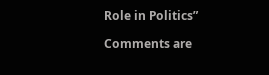Role in Politics”

Comments are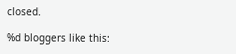closed.

%d bloggers like this: